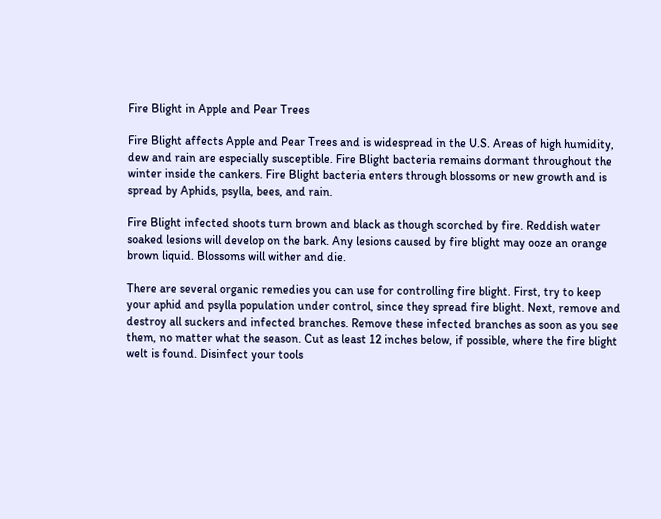Fire Blight in Apple and Pear Trees

Fire Blight affects Apple and Pear Trees and is widespread in the U.S. Areas of high humidity, dew and rain are especially susceptible. Fire Blight bacteria remains dormant throughout the winter inside the cankers. Fire Blight bacteria enters through blossoms or new growth and is spread by Aphids, psylla, bees, and rain.

Fire Blight infected shoots turn brown and black as though scorched by fire. Reddish water soaked lesions will develop on the bark. Any lesions caused by fire blight may ooze an orange brown liquid. Blossoms will wither and die.

There are several organic remedies you can use for controlling fire blight. First, try to keep your aphid and psylla population under control, since they spread fire blight. Next, remove and destroy all suckers and infected branches. Remove these infected branches as soon as you see them, no matter what the season. Cut as least 12 inches below, if possible, where the fire blight welt is found. Disinfect your tools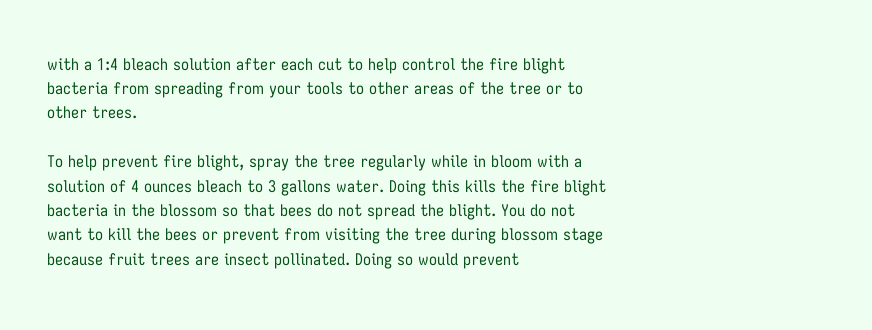with a 1:4 bleach solution after each cut to help control the fire blight bacteria from spreading from your tools to other areas of the tree or to other trees.

To help prevent fire blight, spray the tree regularly while in bloom with a solution of 4 ounces bleach to 3 gallons water. Doing this kills the fire blight bacteria in the blossom so that bees do not spread the blight. You do not want to kill the bees or prevent from visiting the tree during blossom stage because fruit trees are insect pollinated. Doing so would prevent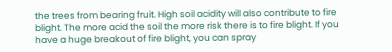the trees from bearing fruit. High soil acidity will also contribute to fire blight. The more acid the soil the more risk there is to fire blight. If you have a huge breakout of fire blight, you can spray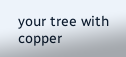your tree with copper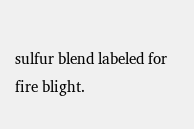sulfur blend labeled for fire blight.